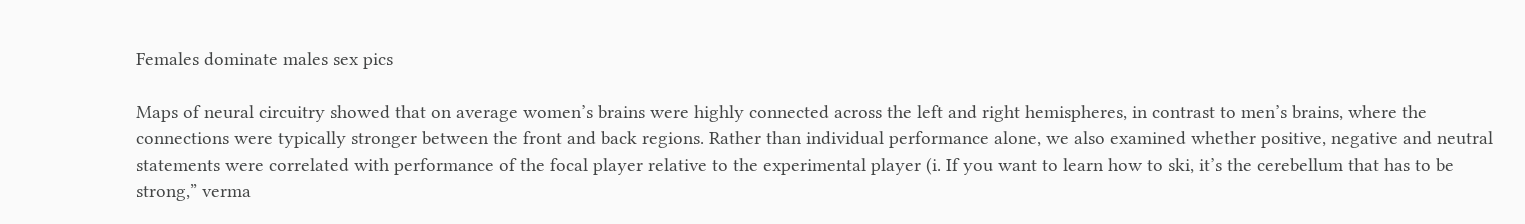Females dominate males sex pics

Maps of neural circuitry showed that on average women’s brains were highly connected across the left and right hemispheres, in contrast to men’s brains, where the connections were typically stronger between the front and back regions. Rather than individual performance alone, we also examined whether positive, negative and neutral statements were correlated with performance of the focal player relative to the experimental player (i. If you want to learn how to ski, it’s the cerebellum that has to be strong,” verma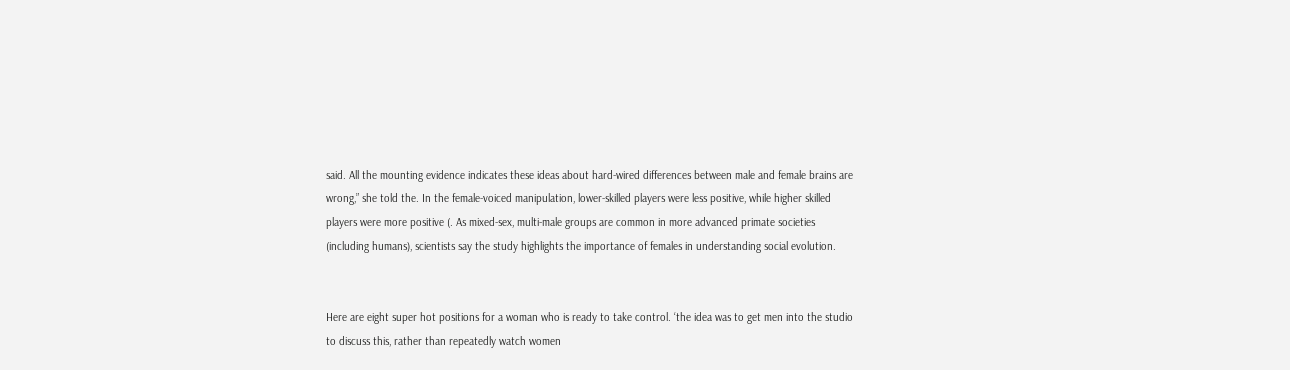said. All the mounting evidence indicates these ideas about hard-wired differences between male and female brains are wrong,” she told the. In the female-voiced manipulation, lower-skilled players were less positive, while higher skilled players were more positive (. As mixed-sex, multi-male groups are common in more advanced primate societies (including humans), scientists say the study highlights the importance of females in understanding social evolution.


Here are eight super hot positions for a woman who is ready to take control. ‘the idea was to get men into the studio to discuss this, rather than repeatedly watch women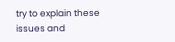try to explain these issues and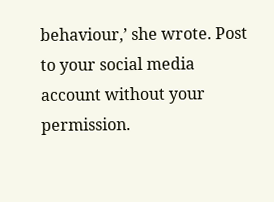behaviour,’ she wrote. Post to your social media account without your permission.